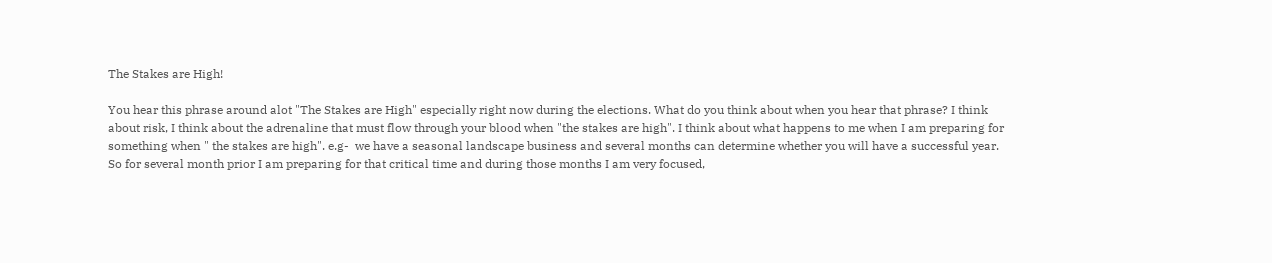The Stakes are High!

You hear this phrase around alot "The Stakes are High" especially right now during the elections. What do you think about when you hear that phrase? I think about risk, I think about the adrenaline that must flow through your blood when "the stakes are high". I think about what happens to me when I am preparing for something when " the stakes are high". e.g-  we have a seasonal landscape business and several months can determine whether you will have a successful year. So for several month prior I am preparing for that critical time and during those months I am very focused,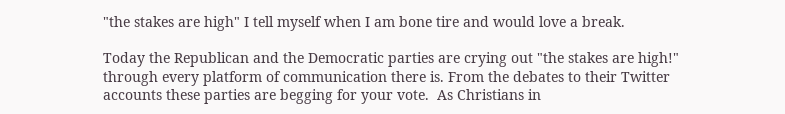"the stakes are high" I tell myself when I am bone tire and would love a break.

Today the Republican and the Democratic parties are crying out "the stakes are high!" through every platform of communication there is. From the debates to their Twitter accounts these parties are begging for your vote.  As Christians in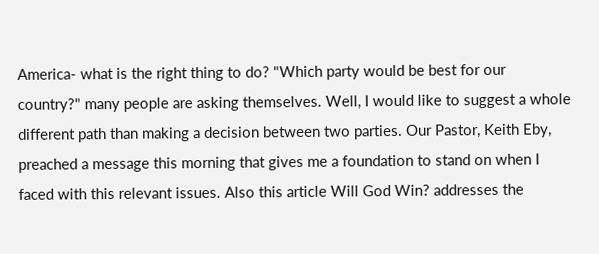America- what is the right thing to do? "Which party would be best for our country?" many people are asking themselves. Well, I would like to suggest a whole different path than making a decision between two parties. Our Pastor, Keith Eby, preached a message this morning that gives me a foundation to stand on when I faced with this relevant issues. Also this article Will God Win? addresses the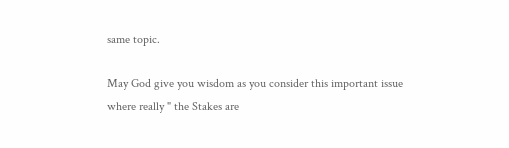same topic.

May God give you wisdom as you consider this important issue where really " the Stakes are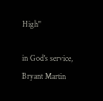High"

in God's service,
Bryant Martin